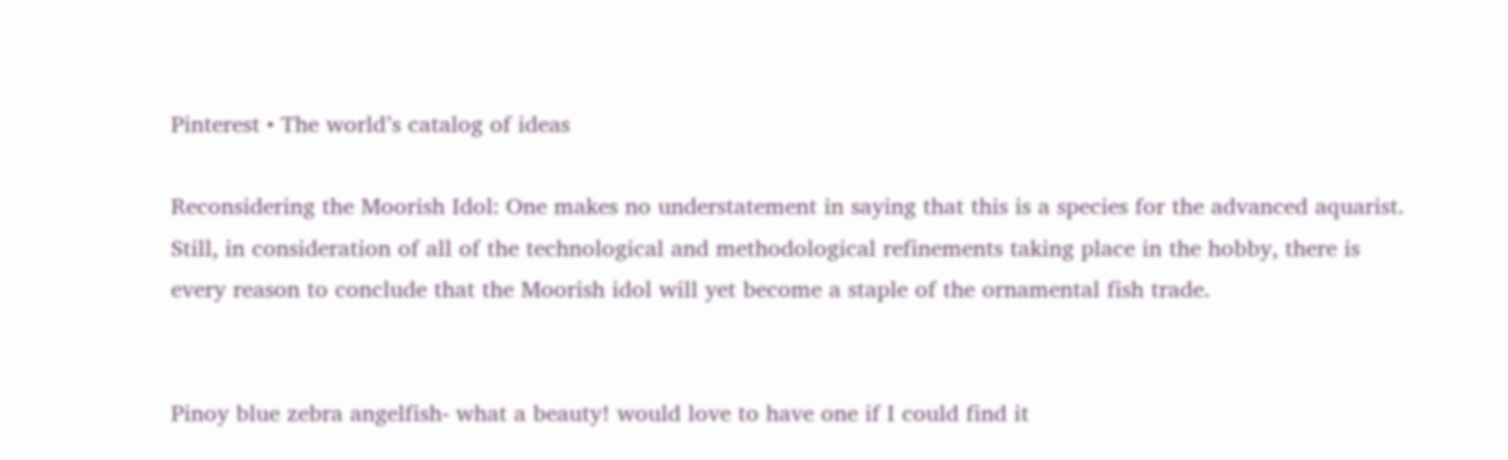Pinterest • The world’s catalog of ideas

Reconsidering the Moorish Idol: One makes no understatement in saying that this is a species for the advanced aquarist. Still, in consideration of all of the technological and methodological refinements taking place in the hobby, there is every reason to conclude that the Moorish idol will yet become a staple of the ornamental fish trade.


Pinoy blue zebra angelfish- what a beauty! would love to have one if I could find it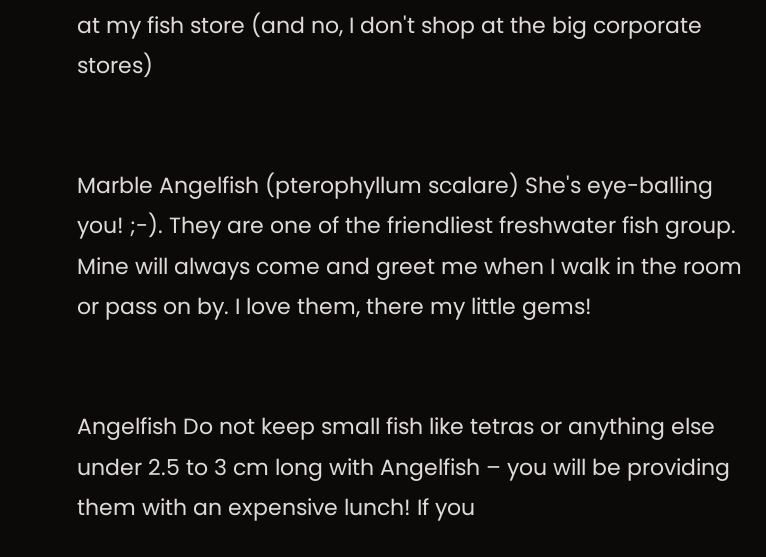at my fish store (and no, I don't shop at the big corporate stores)


Marble Angelfish (pterophyllum scalare) She's eye-balling you! ;-). They are one of the friendliest freshwater fish group. Mine will always come and greet me when I walk in the room or pass on by. I love them, there my little gems!


Angelfish Do not keep small fish like tetras or anything else under 2.5 to 3 cm long with Angelfish – you will be providing them with an expensive lunch! If you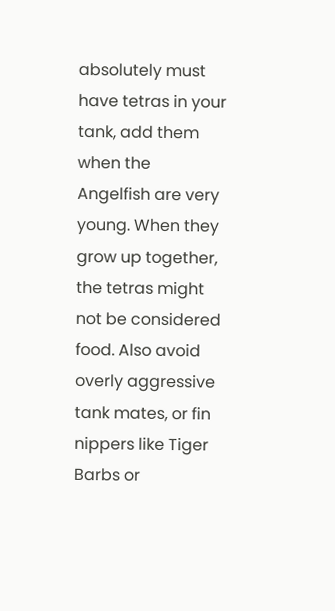absolutely must have tetras in your tank, add them when the Angelfish are very young. When they grow up together, the tetras might not be considered food. Also avoid overly aggressive tank mates, or fin nippers like Tiger Barbs or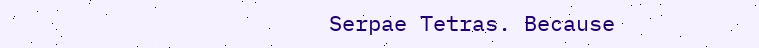Serpae Tetras. Because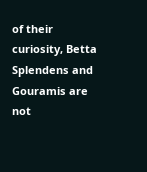of their curiosity, Betta Splendens and Gouramis are not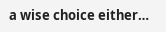a wise choice either…